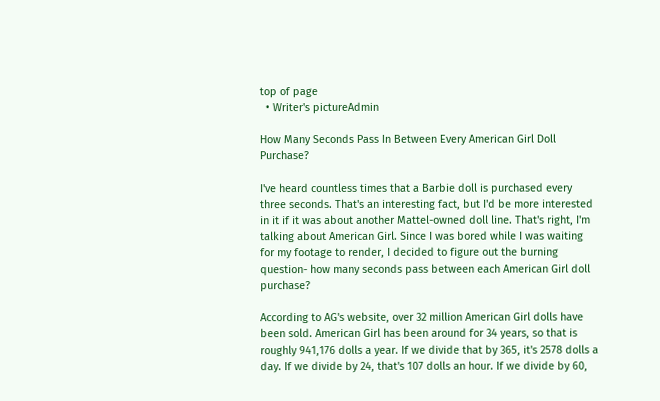top of page
  • Writer's pictureAdmin

How Many Seconds Pass In Between Every American Girl Doll Purchase?

I've heard countless times that a Barbie doll is purchased every three seconds. That's an interesting fact, but I'd be more interested in it if it was about another Mattel-owned doll line. That's right, I'm talking about American Girl. Since I was bored while I was waiting for my footage to render, I decided to figure out the burning question- how many seconds pass between each American Girl doll purchase?

According to AG's website, over 32 million American Girl dolls have been sold. American Girl has been around for 34 years, so that is roughly 941,176 dolls a year. If we divide that by 365, it's 2578 dolls a day. If we divide by 24, that's 107 dolls an hour. If we divide by 60,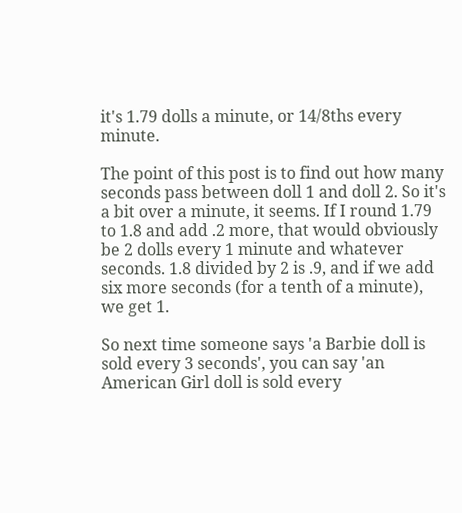it's 1.79 dolls a minute, or 14/8ths every minute.

The point of this post is to find out how many seconds pass between doll 1 and doll 2. So it's a bit over a minute, it seems. If I round 1.79 to 1.8 and add .2 more, that would obviously be 2 dolls every 1 minute and whatever seconds. 1.8 divided by 2 is .9, and if we add six more seconds (for a tenth of a minute), we get 1.

So next time someone says 'a Barbie doll is sold every 3 seconds', you can say 'an American Girl doll is sold every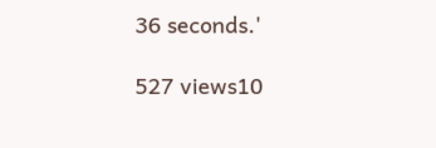36 seconds.'

527 views10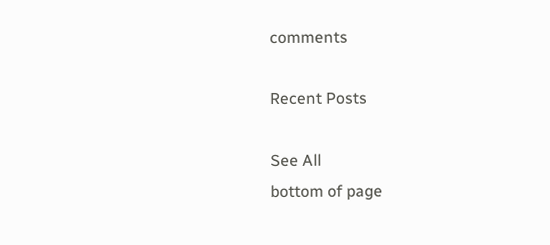comments

Recent Posts

See All
bottom of page